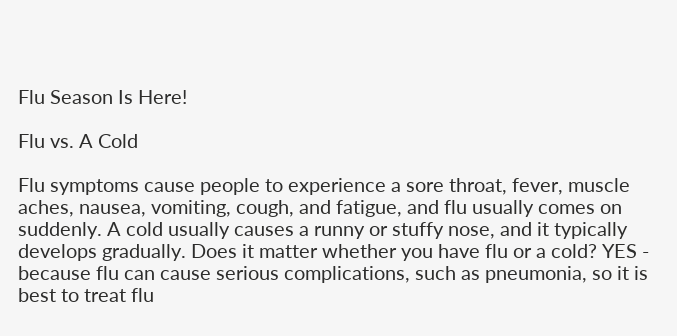Flu Season Is Here!

Flu vs. A Cold

Flu symptoms cause people to experience a sore throat, fever, muscle aches, nausea, vomiting, cough, and fatigue, and flu usually comes on suddenly. A cold usually causes a runny or stuffy nose, and it typically develops gradually. Does it matter whether you have flu or a cold? YES - because flu can cause serious complications, such as pneumonia, so it is best to treat flu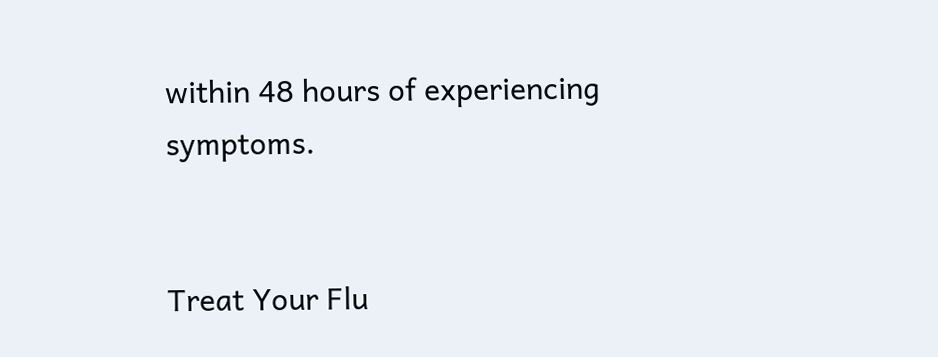within 48 hours of experiencing symptoms.


Treat Your Flu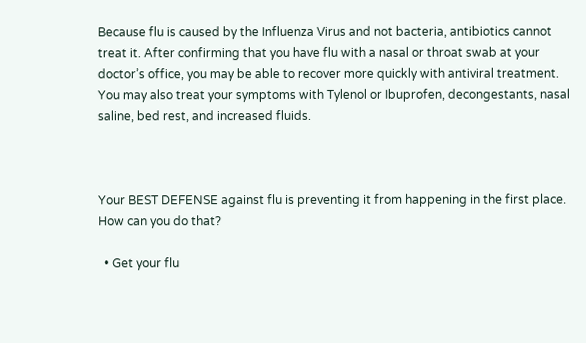Because flu is caused by the Influenza Virus and not bacteria, antibiotics cannot treat it. After confirming that you have flu with a nasal or throat swab at your doctor’s office, you may be able to recover more quickly with antiviral treatment. You may also treat your symptoms with Tylenol or Ibuprofen, decongestants, nasal saline, bed rest, and increased fluids.



Your BEST DEFENSE against flu is preventing it from happening in the first place. How can you do that?

  • Get your flu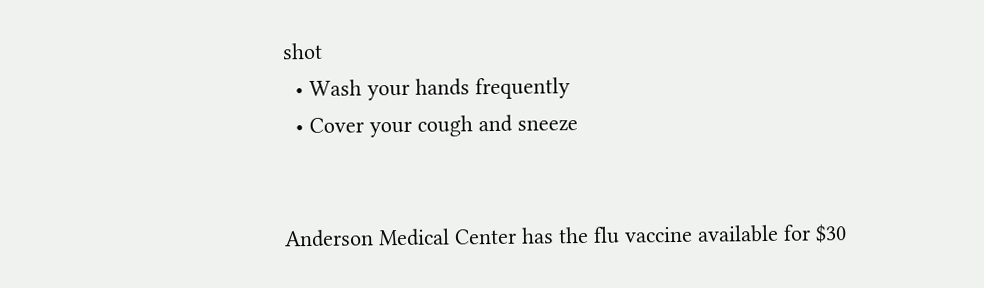shot
  • Wash your hands frequently
  • Cover your cough and sneeze


Anderson Medical Center has the flu vaccine available for $30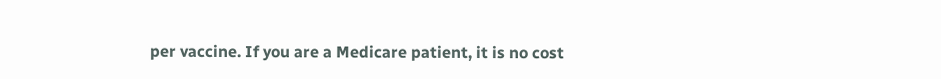per vaccine. If you are a Medicare patient, it is no cost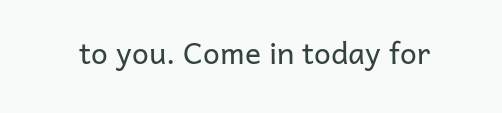to you. Come in today for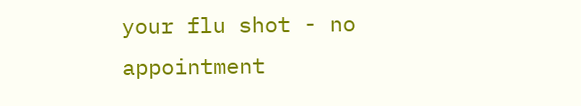your flu shot - no appointment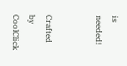is needed!


Crafted by CoolClick